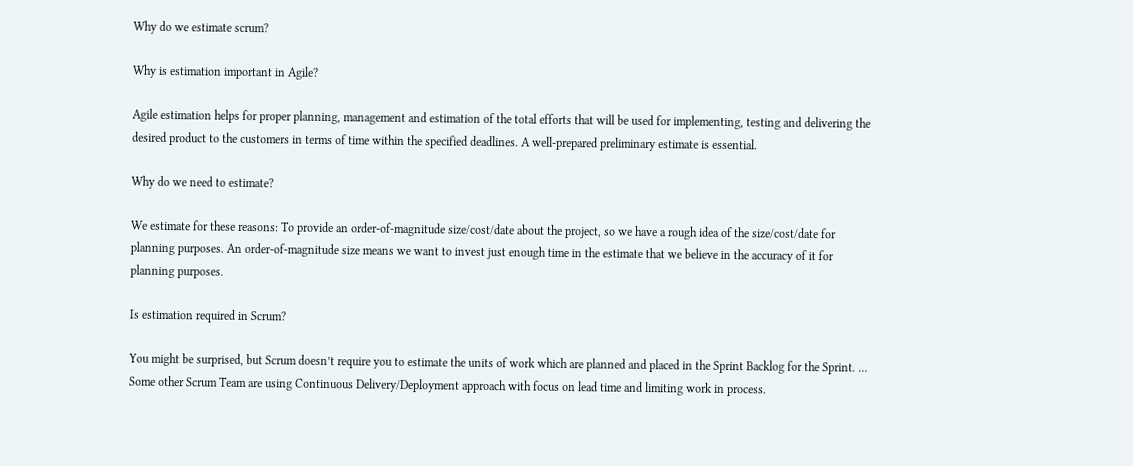Why do we estimate scrum?

Why is estimation important in Agile?

Agile estimation helps for proper planning, management and estimation of the total efforts that will be used for implementing, testing and delivering the desired product to the customers in terms of time within the specified deadlines. A well-prepared preliminary estimate is essential.

Why do we need to estimate?

We estimate for these reasons: To provide an order-of-magnitude size/cost/date about the project, so we have a rough idea of the size/cost/date for planning purposes. An order-of-magnitude size means we want to invest just enough time in the estimate that we believe in the accuracy of it for planning purposes.

Is estimation required in Scrum?

You might be surprised, but Scrum doesn’t require you to estimate the units of work which are planned and placed in the Sprint Backlog for the Sprint. … Some other Scrum Team are using Continuous Delivery/Deployment approach with focus on lead time and limiting work in process.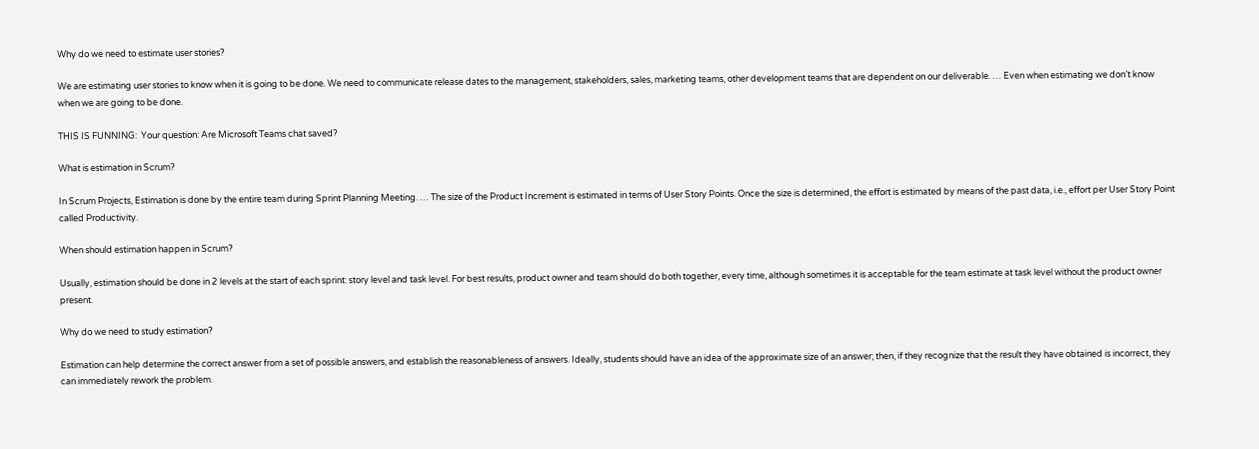Why do we need to estimate user stories?

We are estimating user stories to know when it is going to be done. We need to communicate release dates to the management, stakeholders, sales, marketing teams, other development teams that are dependent on our deliverable. … Even when estimating we don’t know when we are going to be done.

THIS IS FUNNING:  Your question: Are Microsoft Teams chat saved?

What is estimation in Scrum?

In Scrum Projects, Estimation is done by the entire team during Sprint Planning Meeting. … The size of the Product Increment is estimated in terms of User Story Points. Once the size is determined, the effort is estimated by means of the past data, i.e., effort per User Story Point called Productivity.

When should estimation happen in Scrum?

Usually, estimation should be done in 2 levels at the start of each sprint: story level and task level. For best results, product owner and team should do both together, every time, although sometimes it is acceptable for the team estimate at task level without the product owner present.

Why do we need to study estimation?

Estimation can help determine the correct answer from a set of possible answers, and establish the reasonableness of answers. Ideally, students should have an idea of the approximate size of an answer; then, if they recognize that the result they have obtained is incorrect, they can immediately rework the problem.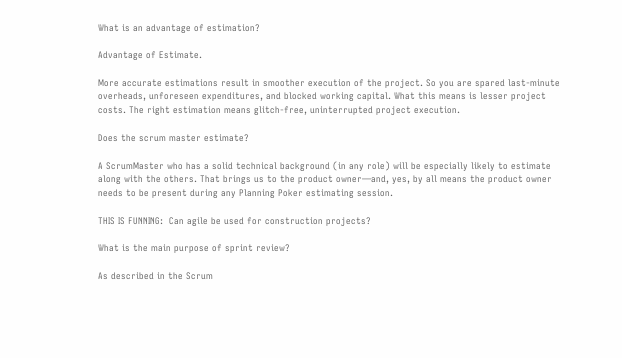What is an advantage of estimation?

Advantage of Estimate.

More accurate estimations result in smoother execution of the project. So you are spared last-minute overheads, unforeseen expenditures, and blocked working capital. What this means is lesser project costs. The right estimation means glitch-free, uninterrupted project execution.

Does the scrum master estimate?

A ScrumMaster who has a solid technical background (in any role) will be especially likely to estimate along with the others. That brings us to the product owner—and, yes, by all means the product owner needs to be present during any Planning Poker estimating session.

THIS IS FUNNING:  Can agile be used for construction projects?

What is the main purpose of sprint review?

As described in the Scrum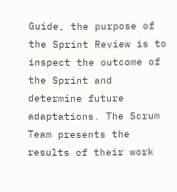Guide, the purpose of the Sprint Review is to inspect the outcome of the Sprint and determine future adaptations. The Scrum Team presents the results of their work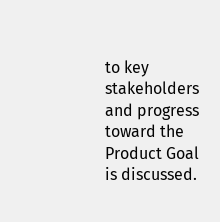to key stakeholders and progress toward the Product Goal is discussed.